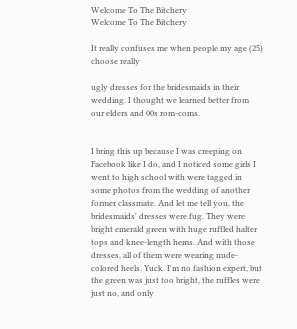Welcome To The Bitchery
Welcome To The Bitchery

It really confuses me when people my age (25) choose really

ugly dresses for the bridesmaids in their wedding. I thought we learned better from our elders and 00s rom-coms.


I bring this up because I was creeping on Facebook like I do, and I noticed some girls I went to high school with were tagged in some photos from the wedding of another former classmate. And let me tell you, the bridesmaids' dresses were fug. They were bright emerald green with huge ruffled halter tops and knee-length hems. And with those dresses, all of them were wearing nude-colored heels. Yuck. I'm no fashion expert, but the green was just too bright, the ruffles were just no, and only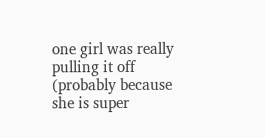one girl was really pulling it off (probably because she is super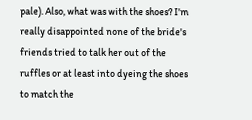pale). Also, what was with the shoes? I'm really disappointed none of the bride's friends tried to talk her out of the ruffles or at least into dyeing the shoes to match the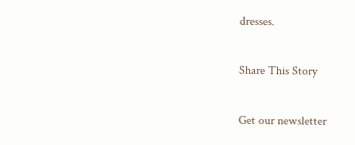dresses.

Share This Story

Get our newsletter